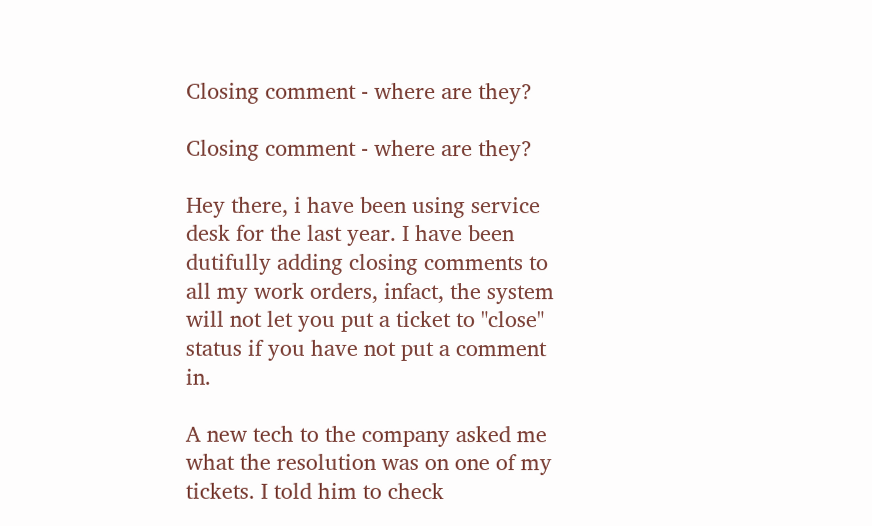Closing comment - where are they?

Closing comment - where are they?

Hey there, i have been using service desk for the last year. I have been dutifully adding closing comments to all my work orders, infact, the system will not let you put a ticket to "close" status if you have not put a comment in.

A new tech to the company asked me what the resolution was on one of my tickets. I told him to check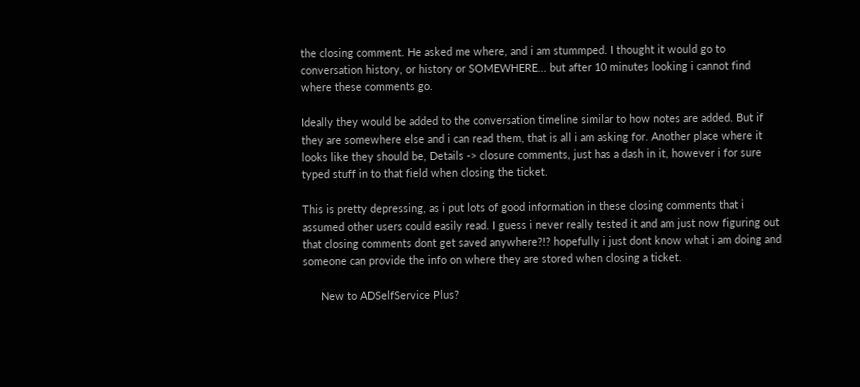the closing comment. He asked me where, and i am stummped. I thought it would go to conversation history, or history or SOMEWHERE... but after 10 minutes looking i cannot find where these comments go.

Ideally they would be added to the conversation timeline similar to how notes are added. But if they are somewhere else and i can read them, that is all i am asking for. Another place where it looks like they should be, Details -> closure comments, just has a dash in it, however i for sure typed stuff in to that field when closing the ticket.

This is pretty depressing, as i put lots of good information in these closing comments that i assumed other users could easily read. I guess i never really tested it and am just now figuring out that closing comments dont get saved anywhere?!? hopefully i just dont know what i am doing and someone can provide the info on where they are stored when closing a ticket.

      New to ADSelfService Plus?